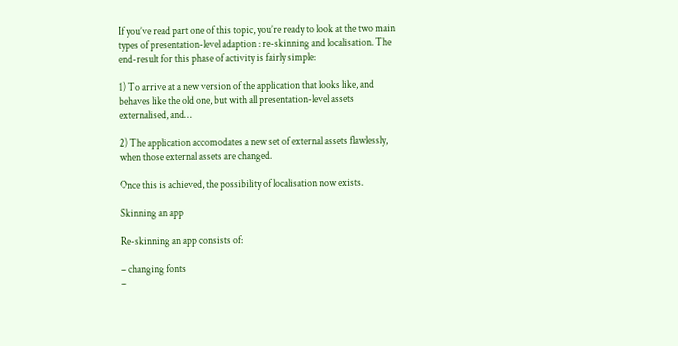If you’ve read part one of this topic, you’re ready to look at the two main types of presentation-level adaption : re-skinning and localisation. The end-result for this phase of activity is fairly simple:

1) To arrive at a new version of the application that looks like, and behaves like the old one, but with all presentation-level assets externalised, and…

2) The application accomodates a new set of external assets flawlessly, when those external assets are changed.

Once this is achieved, the possibility of localisation now exists.

Skinning an app

Re-skinning an app consists of:

– changing fonts
–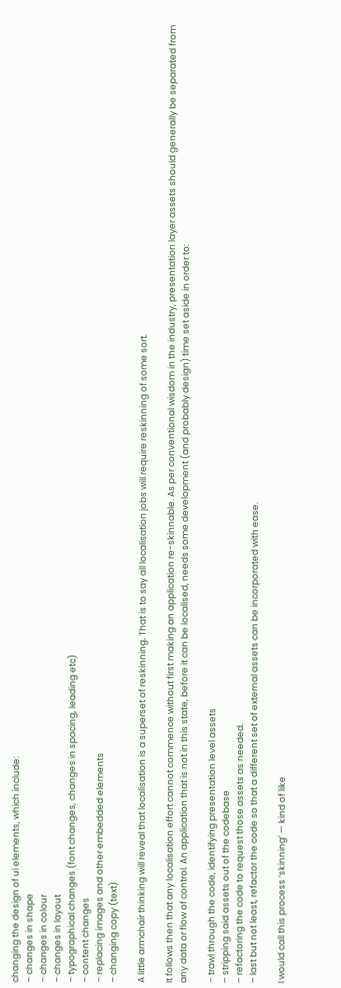changing the design of ui elements, which include:
– changes in shape
– changes in colour
– changes in layout
– typographical changes (font changes, changes in spacing, leading etc)
– content changes
– replacing images and other embedded elements
– changing copy (text)

A little armchair thinking will reveal that localisation is a superset of reskinning. That is to say all localisation jobs will require reskinning of some sort.

It follows then that any localisation effort cannot commence without first making an application re-skinnable. As per conventional wisdom in the industry, presentation layer assets should generally be separated from any data or flow of control. An application that is not in this state, before it can be localised, needs some development (and probably design) time set aside in order to:

– trawl through the code, identifying presentation level assets
– stripping said assets out of the codebase
– refactoring the code to request those assets as needed.
– last but not least, refactor the code so that a different set of external assets can be incorporated with ease.

I would call this process ‘skinning’ — kind of like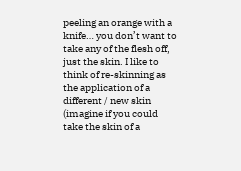peeling an orange with a knife… you don’t want to take any of the flesh off, just the skin. I like to think of re-skinning as the application of a different / new skin (imagine if you could take the skin of a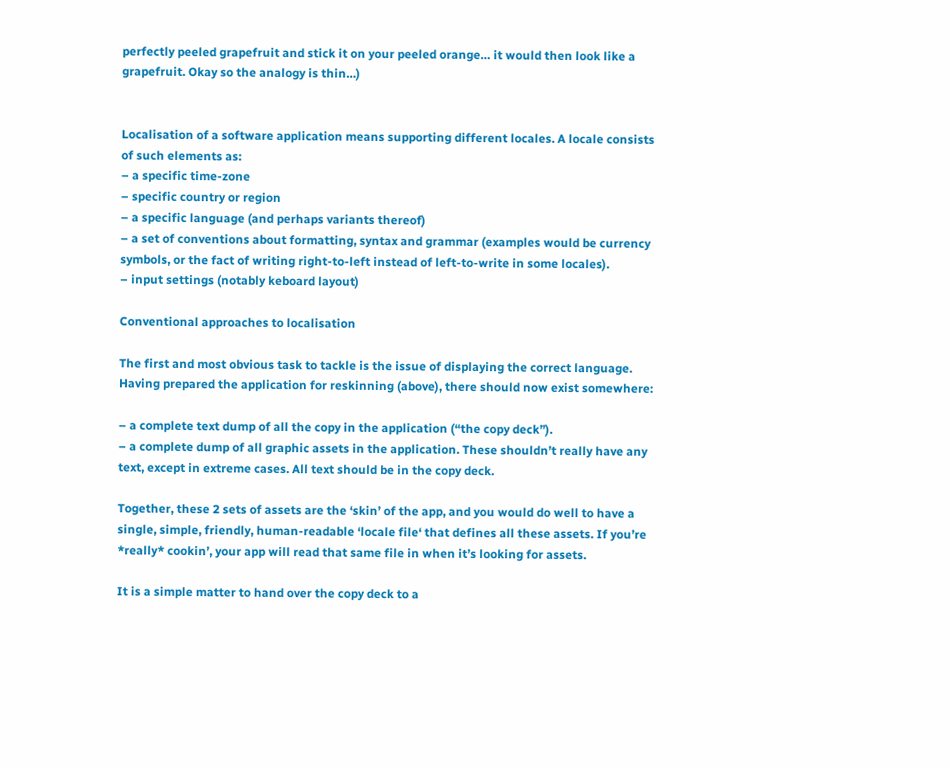perfectly peeled grapefruit and stick it on your peeled orange… it would then look like a grapefruit. Okay so the analogy is thin…)


Localisation of a software application means supporting different locales. A locale consists of such elements as:
– a specific time-zone
– specific country or region
– a specific language (and perhaps variants thereof)
– a set of conventions about formatting, syntax and grammar (examples would be currency symbols, or the fact of writing right-to-left instead of left-to-write in some locales).
– input settings (notably keboard layout)

Conventional approaches to localisation

The first and most obvious task to tackle is the issue of displaying the correct language. Having prepared the application for reskinning (above), there should now exist somewhere:

– a complete text dump of all the copy in the application (“the copy deck”).
– a complete dump of all graphic assets in the application. These shouldn’t really have any text, except in extreme cases. All text should be in the copy deck.

Together, these 2 sets of assets are the ‘skin’ of the app, and you would do well to have a single, simple, friendly, human-readable ‘locale file‘ that defines all these assets. If you’re *really* cookin’, your app will read that same file in when it’s looking for assets.

It is a simple matter to hand over the copy deck to a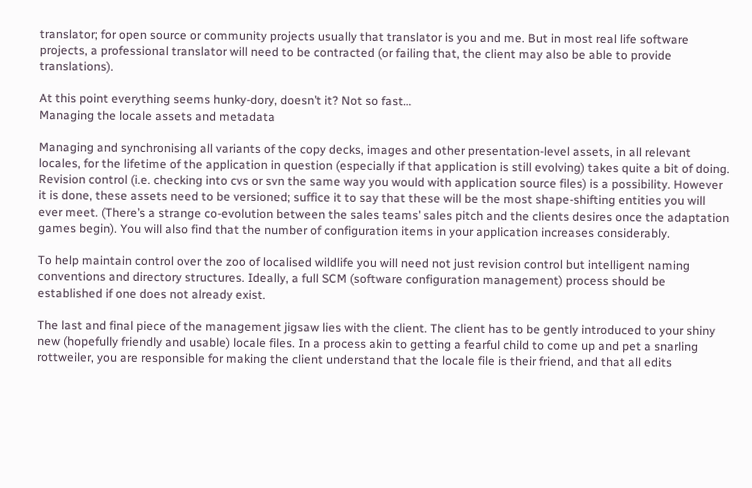translator; for open source or community projects usually that translator is you and me. But in most real life software projects, a professional translator will need to be contracted (or failing that, the client may also be able to provide translations).

At this point everything seems hunky-dory, doesn’t it? Not so fast…
Managing the locale assets and metadata

Managing and synchronising all variants of the copy decks, images and other presentation-level assets, in all relevant locales, for the lifetime of the application in question (especially if that application is still evolving) takes quite a bit of doing. Revision control (i.e. checking into cvs or svn the same way you would with application source files) is a possibility. However it is done, these assets need to be versioned; suffice it to say that these will be the most shape-shifting entities you will ever meet. (There’s a strange co-evolution between the sales teams’ sales pitch and the clients desires once the adaptation games begin). You will also find that the number of configuration items in your application increases considerably.

To help maintain control over the zoo of localised wildlife you will need not just revision control but intelligent naming conventions and directory structures. Ideally, a full SCM (software configuration management) process should be established if one does not already exist.

The last and final piece of the management jigsaw lies with the client. The client has to be gently introduced to your shiny new (hopefully friendly and usable) locale files. In a process akin to getting a fearful child to come up and pet a snarling rottweiler, you are responsible for making the client understand that the locale file is their friend, and that all edits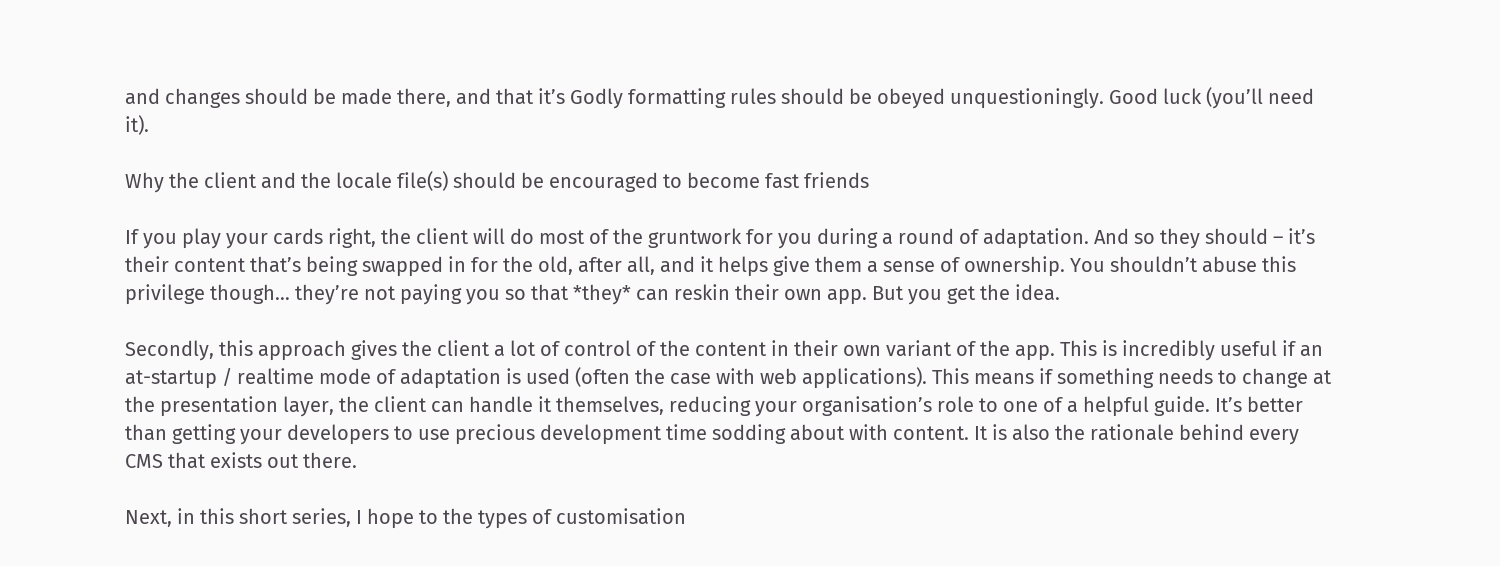and changes should be made there, and that it’s Godly formatting rules should be obeyed unquestioningly. Good luck (you’ll need it).

Why the client and the locale file(s) should be encouraged to become fast friends

If you play your cards right, the client will do most of the gruntwork for you during a round of adaptation. And so they should – it’s their content that’s being swapped in for the old, after all, and it helps give them a sense of ownership. You shouldn’t abuse this privilege though… they’re not paying you so that *they* can reskin their own app. But you get the idea.

Secondly, this approach gives the client a lot of control of the content in their own variant of the app. This is incredibly useful if an at-startup / realtime mode of adaptation is used (often the case with web applications). This means if something needs to change at the presentation layer, the client can handle it themselves, reducing your organisation’s role to one of a helpful guide. It’s better than getting your developers to use precious development time sodding about with content. It is also the rationale behind every CMS that exists out there.

Next, in this short series, I hope to the types of customisation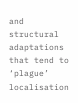and structural adaptations that tend to ‘plague’ localisation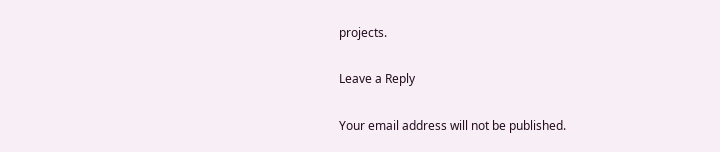projects.

Leave a Reply

Your email address will not be published.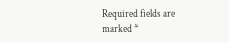Required fields are marked *